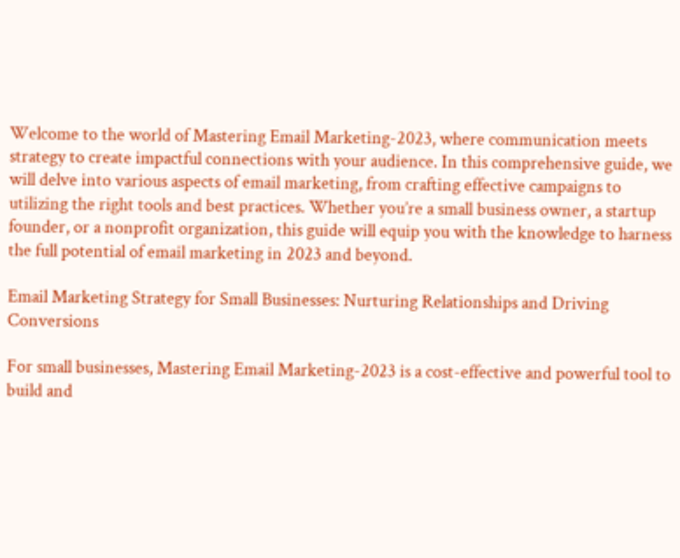Welcome to the world of Mastering Email Marketing-2023, where communication meets strategy to create impactful connections with your audience. In this comprehensive guide, we will delve into various aspects of email marketing, from crafting effective campaigns to utilizing the right tools and best practices. Whether you’re a small business owner, a startup founder, or a nonprofit organization, this guide will equip you with the knowledge to harness the full potential of email marketing in 2023 and beyond.

Email Marketing Strategy for Small Businesses: Nurturing Relationships and Driving Conversions

For small businesses, Mastering Email Marketing-2023 is a cost-effective and powerful tool to build and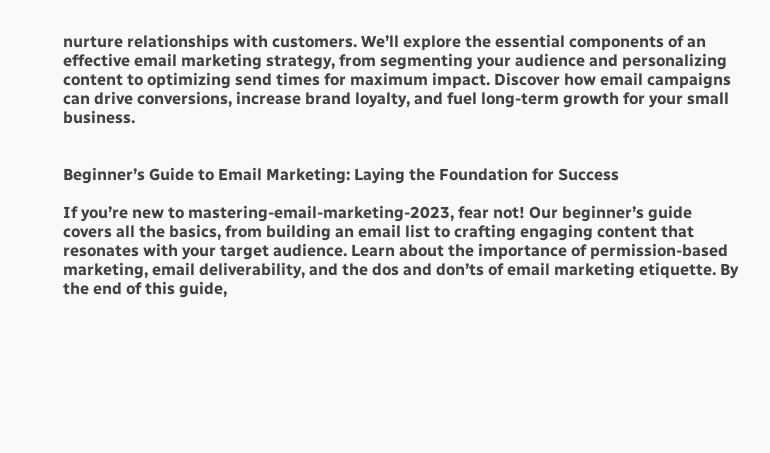nurture relationships with customers. We’ll explore the essential components of an effective email marketing strategy, from segmenting your audience and personalizing content to optimizing send times for maximum impact. Discover how email campaigns can drive conversions, increase brand loyalty, and fuel long-term growth for your small business.


Beginner’s Guide to Email Marketing: Laying the Foundation for Success

If you’re new to mastering-email-marketing-2023, fear not! Our beginner’s guide covers all the basics, from building an email list to crafting engaging content that resonates with your target audience. Learn about the importance of permission-based marketing, email deliverability, and the dos and don’ts of email marketing etiquette. By the end of this guide,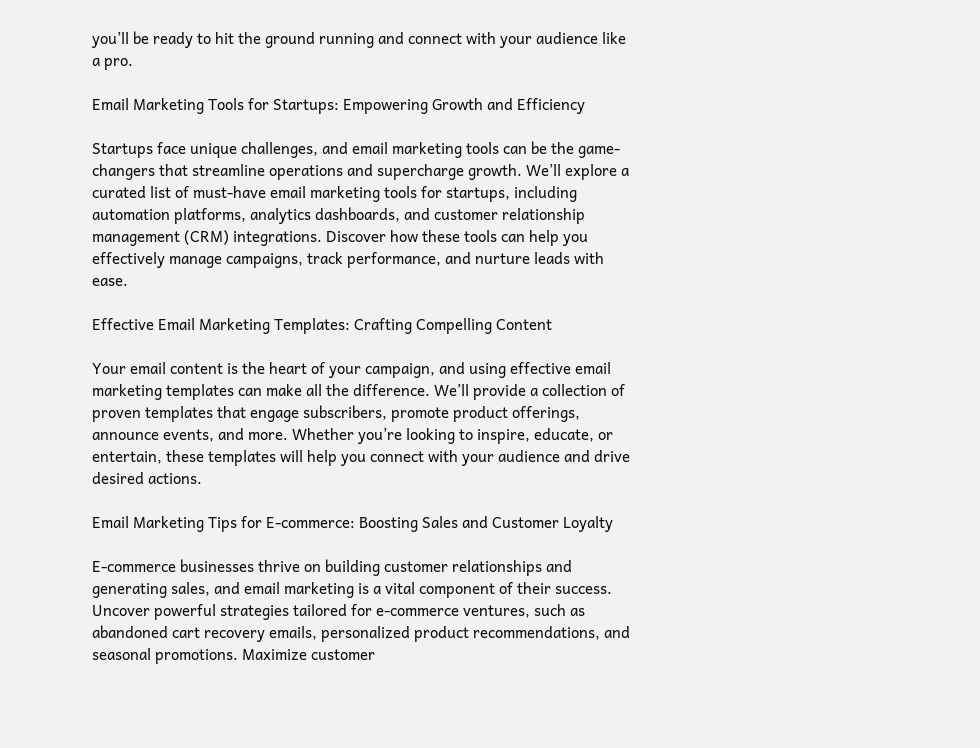you’ll be ready to hit the ground running and connect with your audience like a pro.

Email Marketing Tools for Startups: Empowering Growth and Efficiency

Startups face unique challenges, and email marketing tools can be the game-changers that streamline operations and supercharge growth. We’ll explore a curated list of must-have email marketing tools for startups, including automation platforms, analytics dashboards, and customer relationship management (CRM) integrations. Discover how these tools can help you effectively manage campaigns, track performance, and nurture leads with ease.

Effective Email Marketing Templates: Crafting Compelling Content

Your email content is the heart of your campaign, and using effective email marketing templates can make all the difference. We’ll provide a collection of proven templates that engage subscribers, promote product offerings, announce events, and more. Whether you’re looking to inspire, educate, or entertain, these templates will help you connect with your audience and drive desired actions.

Email Marketing Tips for E-commerce: Boosting Sales and Customer Loyalty

E-commerce businesses thrive on building customer relationships and generating sales, and email marketing is a vital component of their success. Uncover powerful strategies tailored for e-commerce ventures, such as abandoned cart recovery emails, personalized product recommendations, and seasonal promotions. Maximize customer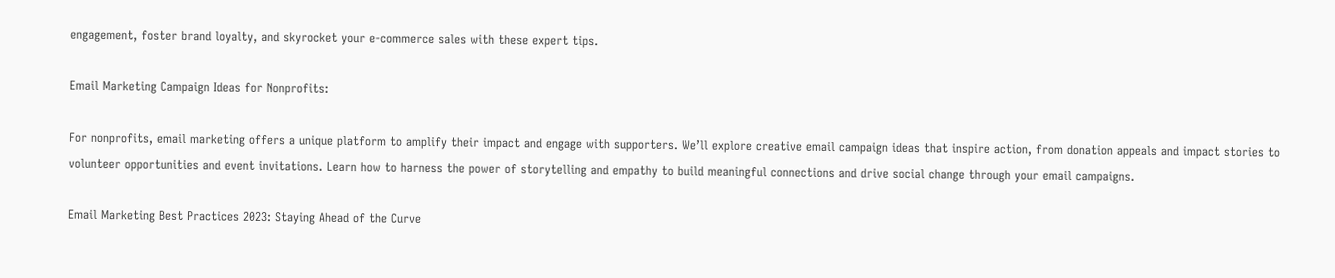engagement, foster brand loyalty, and skyrocket your e-commerce sales with these expert tips.

Email Marketing Campaign Ideas for Nonprofits:

For nonprofits, email marketing offers a unique platform to amplify their impact and engage with supporters. We’ll explore creative email campaign ideas that inspire action, from donation appeals and impact stories to volunteer opportunities and event invitations. Learn how to harness the power of storytelling and empathy to build meaningful connections and drive social change through your email campaigns.

Email Marketing Best Practices 2023: Staying Ahead of the Curve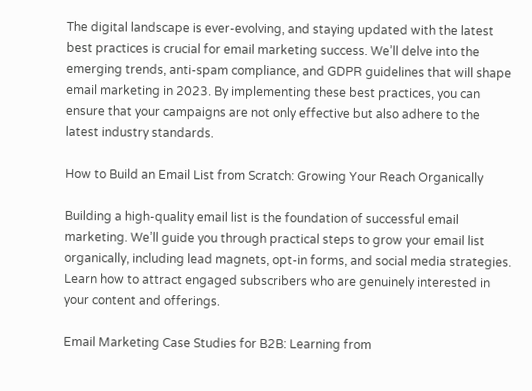The digital landscape is ever-evolving, and staying updated with the latest best practices is crucial for email marketing success. We’ll delve into the emerging trends, anti-spam compliance, and GDPR guidelines that will shape email marketing in 2023. By implementing these best practices, you can ensure that your campaigns are not only effective but also adhere to the latest industry standards.

How to Build an Email List from Scratch: Growing Your Reach Organically

Building a high-quality email list is the foundation of successful email marketing. We’ll guide you through practical steps to grow your email list organically, including lead magnets, opt-in forms, and social media strategies. Learn how to attract engaged subscribers who are genuinely interested in your content and offerings.

Email Marketing Case Studies for B2B: Learning from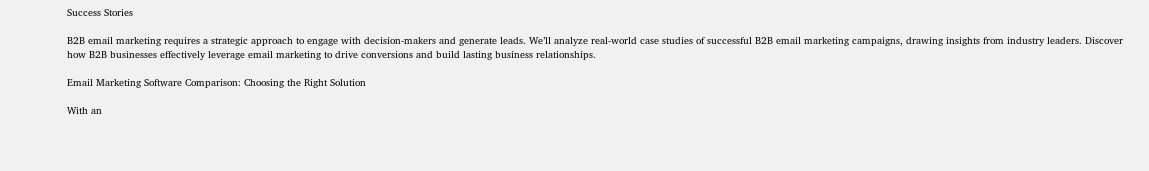Success Stories

B2B email marketing requires a strategic approach to engage with decision-makers and generate leads. We’ll analyze real-world case studies of successful B2B email marketing campaigns, drawing insights from industry leaders. Discover how B2B businesses effectively leverage email marketing to drive conversions and build lasting business relationships.

Email Marketing Software Comparison: Choosing the Right Solution

With an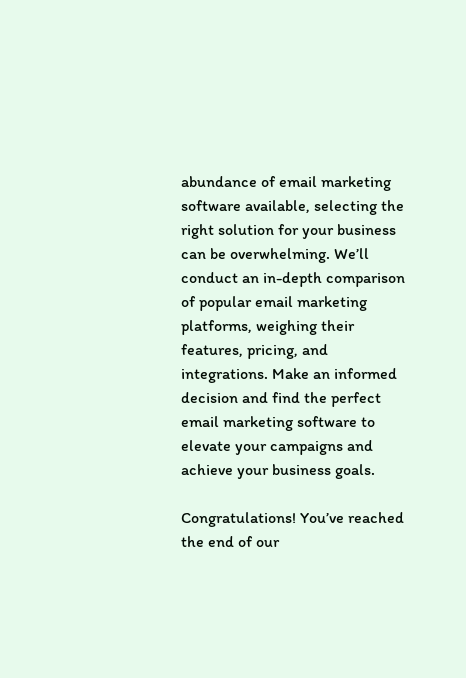abundance of email marketing software available, selecting the right solution for your business can be overwhelming. We’ll conduct an in-depth comparison of popular email marketing platforms, weighing their features, pricing, and integrations. Make an informed decision and find the perfect email marketing software to elevate your campaigns and achieve your business goals.

Congratulations! You’ve reached the end of our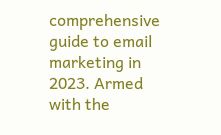comprehensive guide to email marketing in 2023. Armed with the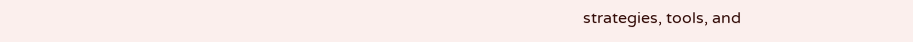strategies, tools, and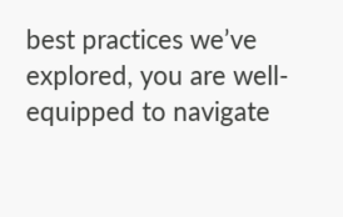best practices we’ve explored, you are well-equipped to navigate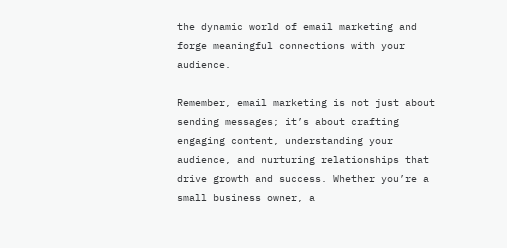the dynamic world of email marketing and forge meaningful connections with your audience.

Remember, email marketing is not just about sending messages; it’s about crafting engaging content, understanding your audience, and nurturing relationships that drive growth and success. Whether you’re a small business owner, a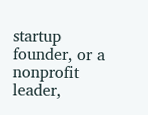startup founder, or a nonprofit leader,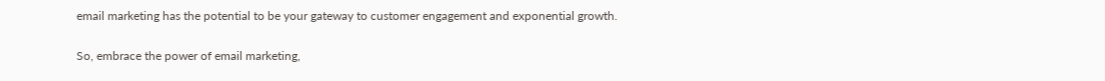email marketing has the potential to be your gateway to customer engagement and exponential growth.

So, embrace the power of email marketing,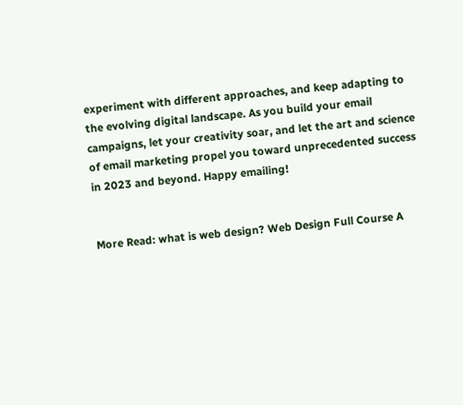experiment with different approaches, and keep adapting to the evolving digital landscape. As you build your email campaigns, let your creativity soar, and let the art and science of email marketing propel you toward unprecedented success in 2023 and beyond. Happy emailing!


More Read: what is web design? Web Design Full Course A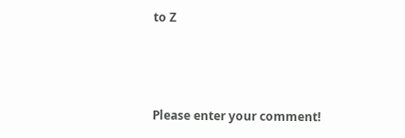to Z



Please enter your comment!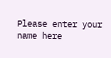Please enter your name here